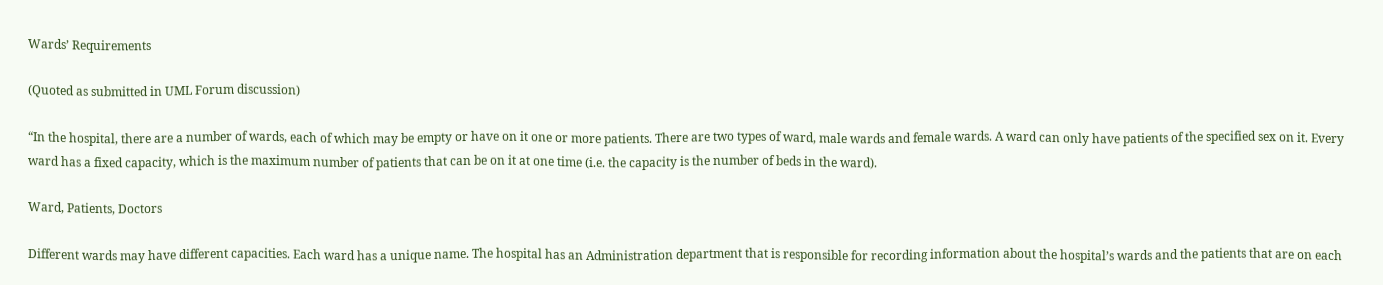Wards’ Requirements

(Quoted as submitted in UML Forum discussion)

“In the hospital, there are a number of wards, each of which may be empty or have on it one or more patients. There are two types of ward, male wards and female wards. A ward can only have patients of the specified sex on it. Every ward has a fixed capacity, which is the maximum number of patients that can be on it at one time (i.e. the capacity is the number of beds in the ward).

Ward, Patients, Doctors

Different wards may have different capacities. Each ward has a unique name. The hospital has an Administration department that is responsible for recording information about the hospital’s wards and the patients that are on each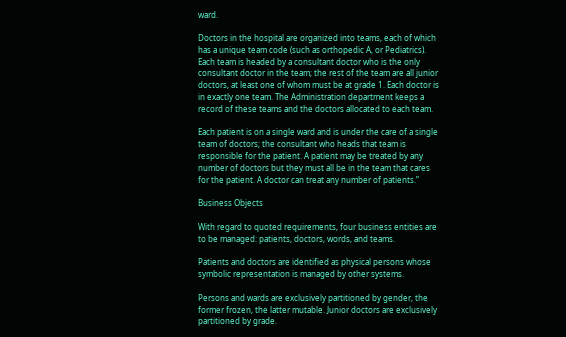ward.

Doctors in the hospital are organized into teams, each of which has a unique team code (such as orthopedic A, or Pediatrics). Each team is headed by a consultant doctor who is the only consultant doctor in the team; the rest of the team are all junior doctors, at least one of whom must be at grade 1. Each doctor is in exactly one team. The Administration department keeps a record of these teams and the doctors allocated to each team.

Each patient is on a single ward and is under the care of a single team of doctors; the consultant who heads that team is responsible for the patient. A patient may be treated by any number of doctors but they must all be in the team that cares for the patient. A doctor can treat any number of patients.”

Business Objects

With regard to quoted requirements, four business entities are to be managed: patients, doctors, words, and teams.

Patients and doctors are identified as physical persons whose symbolic representation is managed by other systems.

Persons and wards are exclusively partitioned by gender, the former frozen, the latter mutable. Junior doctors are exclusively partitioned by grade.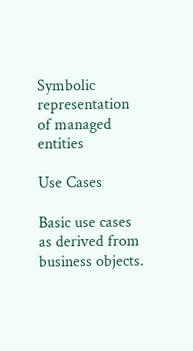Symbolic representation of managed entities

Use Cases

Basic use cases as derived from business objects.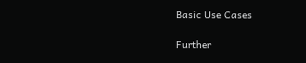Basic Use Cases

Further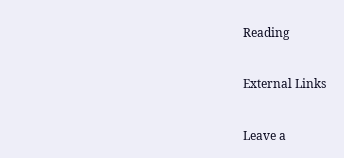Reading

External Links

Leave a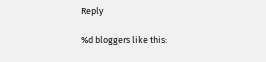Reply

%d bloggers like this: